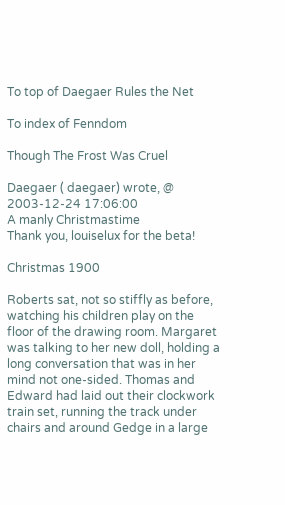To top of Daegaer Rules the Net

To index of Fenndom

Though The Frost Was Cruel

Daegaer ( daegaer) wrote, @ 2003-12-24 17:06:00
A manly Christmastime
Thank you, louiselux for the beta!

Christmas 1900

Roberts sat, not so stiffly as before, watching his children play on the floor of the drawing room. Margaret was talking to her new doll, holding a long conversation that was in her mind not one-sided. Thomas and Edward had laid out their clockwork train set, running the track under chairs and around Gedge in a large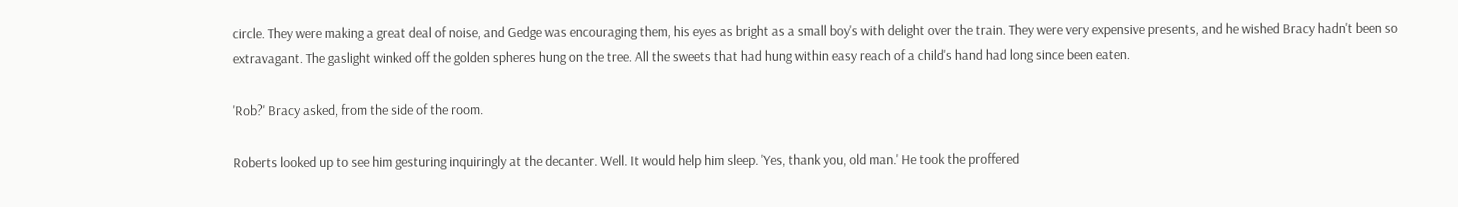circle. They were making a great deal of noise, and Gedge was encouraging them, his eyes as bright as a small boy's with delight over the train. They were very expensive presents, and he wished Bracy hadn't been so extravagant. The gaslight winked off the golden spheres hung on the tree. All the sweets that had hung within easy reach of a child's hand had long since been eaten.

'Rob?' Bracy asked, from the side of the room.

Roberts looked up to see him gesturing inquiringly at the decanter. Well. It would help him sleep. 'Yes, thank you, old man.' He took the proffered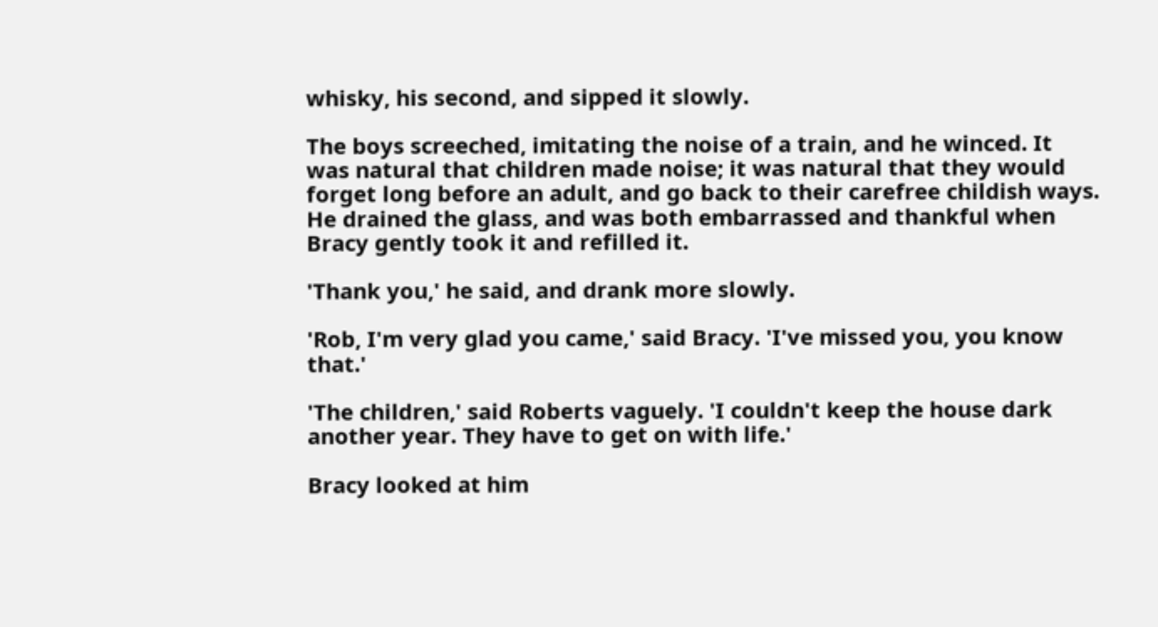whisky, his second, and sipped it slowly.

The boys screeched, imitating the noise of a train, and he winced. It was natural that children made noise; it was natural that they would forget long before an adult, and go back to their carefree childish ways. He drained the glass, and was both embarrassed and thankful when Bracy gently took it and refilled it.

'Thank you,' he said, and drank more slowly.

'Rob, I'm very glad you came,' said Bracy. 'I've missed you, you know that.'

'The children,' said Roberts vaguely. 'I couldn't keep the house dark another year. They have to get on with life.'

Bracy looked at him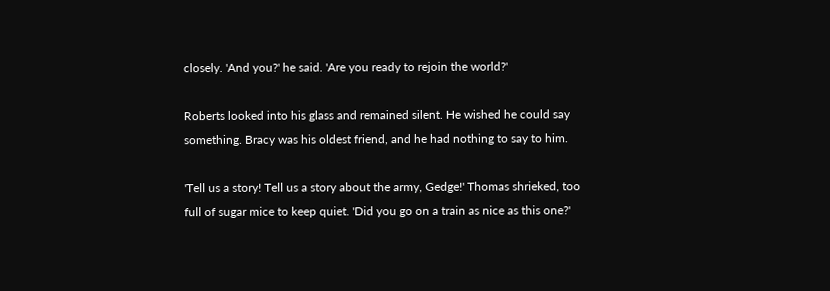closely. 'And you?' he said. 'Are you ready to rejoin the world?'

Roberts looked into his glass and remained silent. He wished he could say something. Bracy was his oldest friend, and he had nothing to say to him.

'Tell us a story! Tell us a story about the army, Gedge!' Thomas shrieked, too full of sugar mice to keep quiet. 'Did you go on a train as nice as this one?'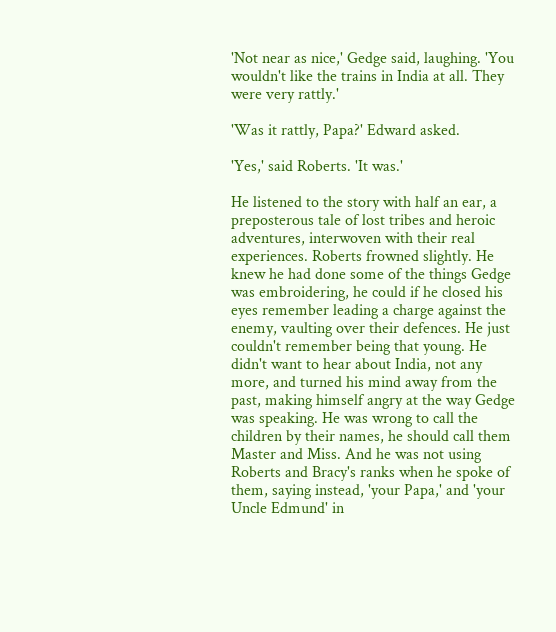'Not near as nice,' Gedge said, laughing. 'You wouldn't like the trains in India at all. They were very rattly.'

'Was it rattly, Papa?' Edward asked.

'Yes,' said Roberts. 'It was.'

He listened to the story with half an ear, a preposterous tale of lost tribes and heroic adventures, interwoven with their real experiences. Roberts frowned slightly. He knew he had done some of the things Gedge was embroidering, he could if he closed his eyes remember leading a charge against the enemy, vaulting over their defences. He just couldn't remember being that young. He didn't want to hear about India, not any more, and turned his mind away from the past, making himself angry at the way Gedge was speaking. He was wrong to call the children by their names, he should call them Master and Miss. And he was not using Roberts and Bracy's ranks when he spoke of them, saying instead, 'your Papa,' and 'your Uncle Edmund' in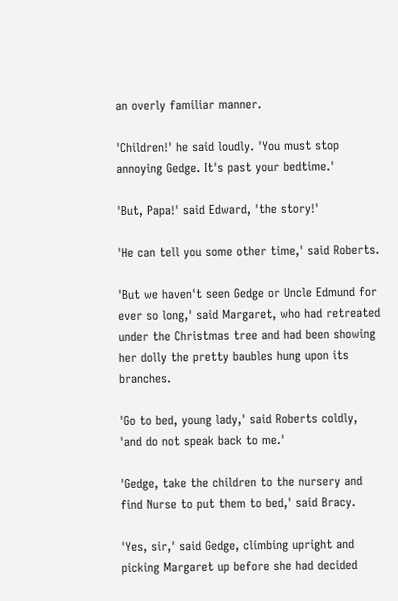an overly familiar manner.

'Children!' he said loudly. 'You must stop annoying Gedge. It's past your bedtime.'

'But, Papa!' said Edward, 'the story!'

'He can tell you some other time,' said Roberts.

'But we haven't seen Gedge or Uncle Edmund for ever so long,' said Margaret, who had retreated under the Christmas tree and had been showing her dolly the pretty baubles hung upon its branches.

'Go to bed, young lady,' said Roberts coldly, 'and do not speak back to me.'

'Gedge, take the children to the nursery and find Nurse to put them to bed,' said Bracy.

'Yes, sir,' said Gedge, climbing upright and picking Margaret up before she had decided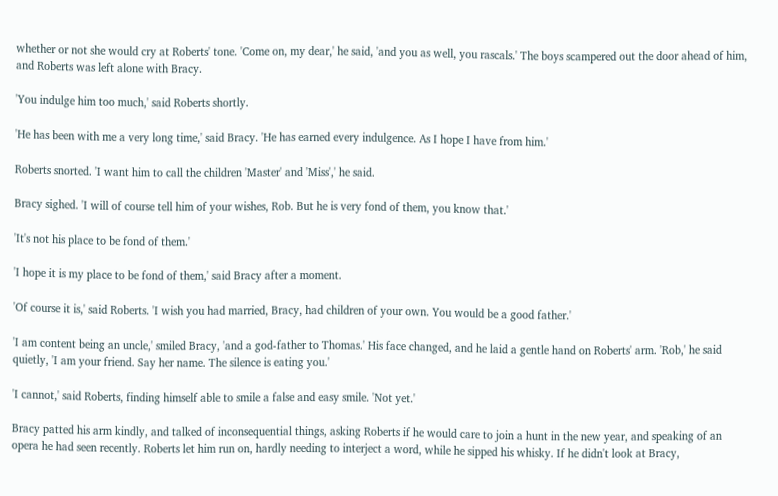whether or not she would cry at Roberts' tone. 'Come on, my dear,' he said, 'and you as well, you rascals.' The boys scampered out the door ahead of him, and Roberts was left alone with Bracy.

'You indulge him too much,' said Roberts shortly.

'He has been with me a very long time,' said Bracy. 'He has earned every indulgence. As I hope I have from him.'

Roberts snorted. 'I want him to call the children 'Master' and 'Miss',' he said.

Bracy sighed. 'I will of course tell him of your wishes, Rob. But he is very fond of them, you know that.'

'It's not his place to be fond of them.'

'I hope it is my place to be fond of them,' said Bracy after a moment.

'Of course it is,' said Roberts. 'I wish you had married, Bracy, had children of your own. You would be a good father.'

'I am content being an uncle,' smiled Bracy, 'and a god-father to Thomas.' His face changed, and he laid a gentle hand on Roberts' arm. 'Rob,' he said quietly, 'I am your friend. Say her name. The silence is eating you.'

'I cannot,' said Roberts, finding himself able to smile a false and easy smile. 'Not yet.'

Bracy patted his arm kindly, and talked of inconsequential things, asking Roberts if he would care to join a hunt in the new year, and speaking of an opera he had seen recently. Roberts let him run on, hardly needing to interject a word, while he sipped his whisky. If he didn't look at Bracy,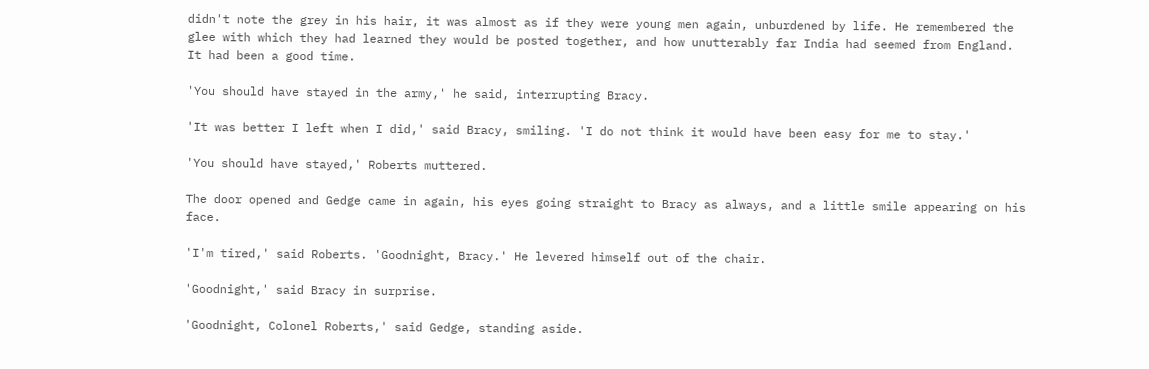didn't note the grey in his hair, it was almost as if they were young men again, unburdened by life. He remembered the glee with which they had learned they would be posted together, and how unutterably far India had seemed from England. It had been a good time.

'You should have stayed in the army,' he said, interrupting Bracy.

'It was better I left when I did,' said Bracy, smiling. 'I do not think it would have been easy for me to stay.'

'You should have stayed,' Roberts muttered.

The door opened and Gedge came in again, his eyes going straight to Bracy as always, and a little smile appearing on his face.

'I'm tired,' said Roberts. 'Goodnight, Bracy.' He levered himself out of the chair.

'Goodnight,' said Bracy in surprise.

'Goodnight, Colonel Roberts,' said Gedge, standing aside.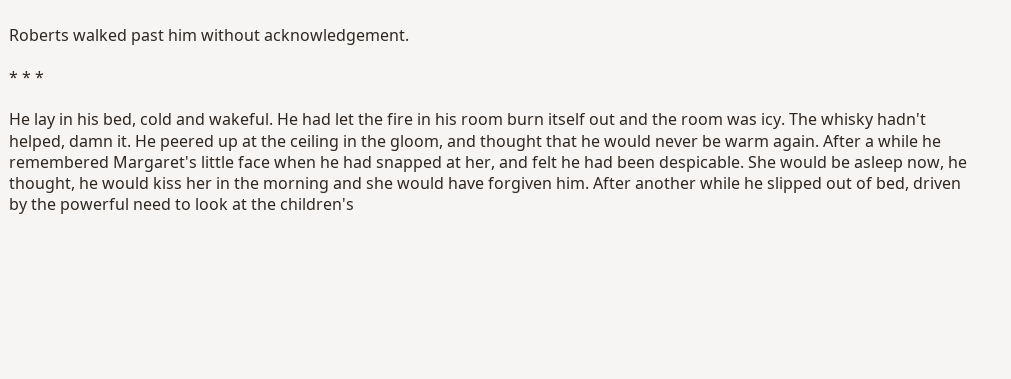Roberts walked past him without acknowledgement.

* * *

He lay in his bed, cold and wakeful. He had let the fire in his room burn itself out and the room was icy. The whisky hadn't helped, damn it. He peered up at the ceiling in the gloom, and thought that he would never be warm again. After a while he remembered Margaret's little face when he had snapped at her, and felt he had been despicable. She would be asleep now, he thought, he would kiss her in the morning and she would have forgiven him. After another while he slipped out of bed, driven by the powerful need to look at the children's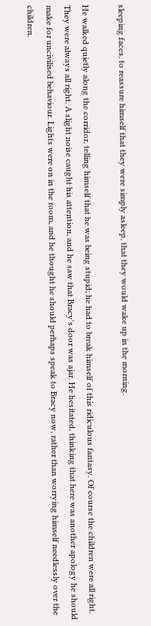sleeping faces, to reassure himself that they were simply asleep, that they would wake up in the morning.

He walked quietly along the corridor, telling himself that he was being stupid; he had to break himself of this ridiculous fantasy. Of course the children were all right. They were always all right. A slight noise caught his attention, and he saw that Bracy's door was ajar. He hesitated, thinking that here was another apology he should make for uncivilised behaviour. Lights were on in the room, and he thought he should perhaps speak to Bracy now, rather than worrying himself needlessly over the children.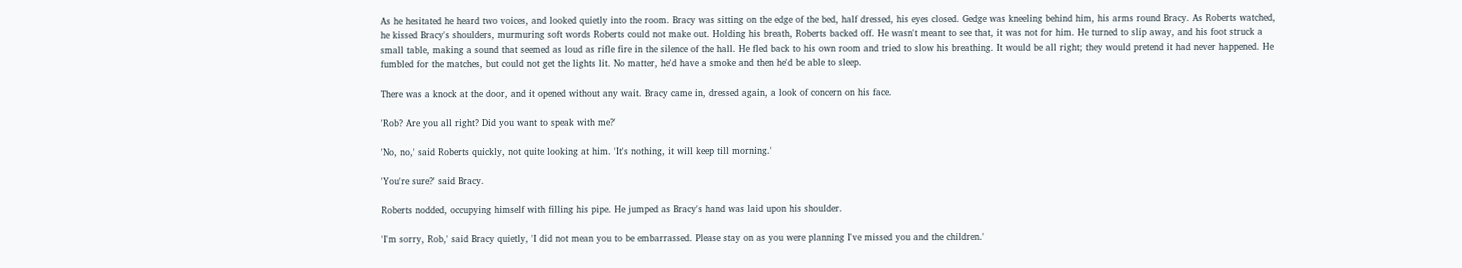As he hesitated he heard two voices, and looked quietly into the room. Bracy was sitting on the edge of the bed, half dressed, his eyes closed. Gedge was kneeling behind him, his arms round Bracy. As Roberts watched, he kissed Bracy's shoulders, murmuring soft words Roberts could not make out. Holding his breath, Roberts backed off. He wasn't meant to see that, it was not for him. He turned to slip away, and his foot struck a small table, making a sound that seemed as loud as rifle fire in the silence of the hall. He fled back to his own room and tried to slow his breathing. It would be all right; they would pretend it had never happened. He fumbled for the matches, but could not get the lights lit. No matter, he'd have a smoke and then he'd be able to sleep.

There was a knock at the door, and it opened without any wait. Bracy came in, dressed again, a look of concern on his face.

'Rob? Are you all right? Did you want to speak with me?'

'No, no,' said Roberts quickly, not quite looking at him. 'It's nothing, it will keep till morning.'

'You're sure?' said Bracy.

Roberts nodded, occupying himself with filling his pipe. He jumped as Bracy's hand was laid upon his shoulder.

'I'm sorry, Rob,' said Bracy quietly, 'I did not mean you to be embarrassed. Please stay on as you were planning I've missed you and the children.'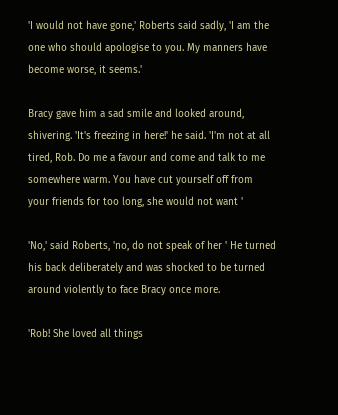'I would not have gone,' Roberts said sadly, 'I am the one who should apologise to you. My manners have become worse, it seems.'

Bracy gave him a sad smile and looked around, shivering. 'It's freezing in here!' he said. 'I'm not at all tired, Rob. Do me a favour and come and talk to me somewhere warm. You have cut yourself off from your friends for too long, she would not want '

'No,' said Roberts, 'no, do not speak of her ' He turned his back deliberately and was shocked to be turned around violently to face Bracy once more.

'Rob! She loved all things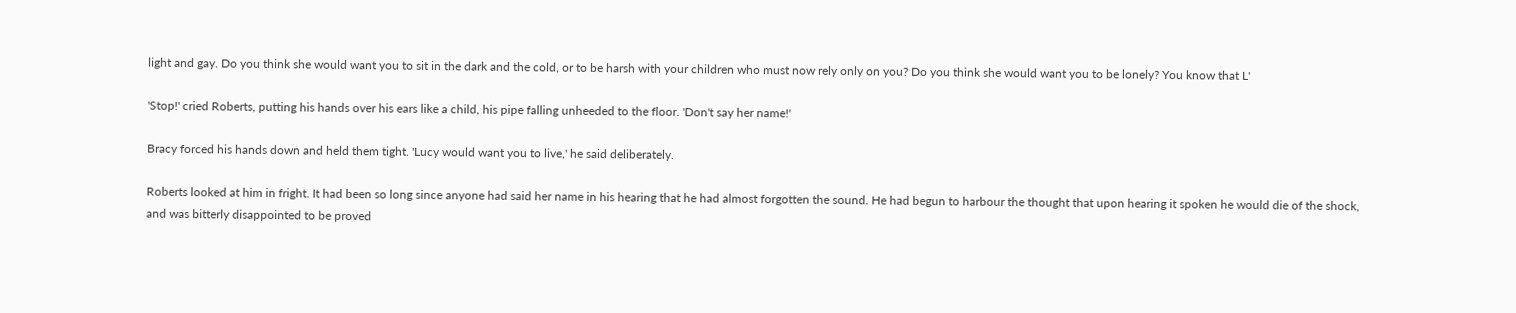light and gay. Do you think she would want you to sit in the dark and the cold, or to be harsh with your children who must now rely only on you? Do you think she would want you to be lonely? You know that L'

'Stop!' cried Roberts, putting his hands over his ears like a child, his pipe falling unheeded to the floor. 'Don't say her name!'

Bracy forced his hands down and held them tight. 'Lucy would want you to live,' he said deliberately.

Roberts looked at him in fright. It had been so long since anyone had said her name in his hearing that he had almost forgotten the sound. He had begun to harbour the thought that upon hearing it spoken he would die of the shock, and was bitterly disappointed to be proved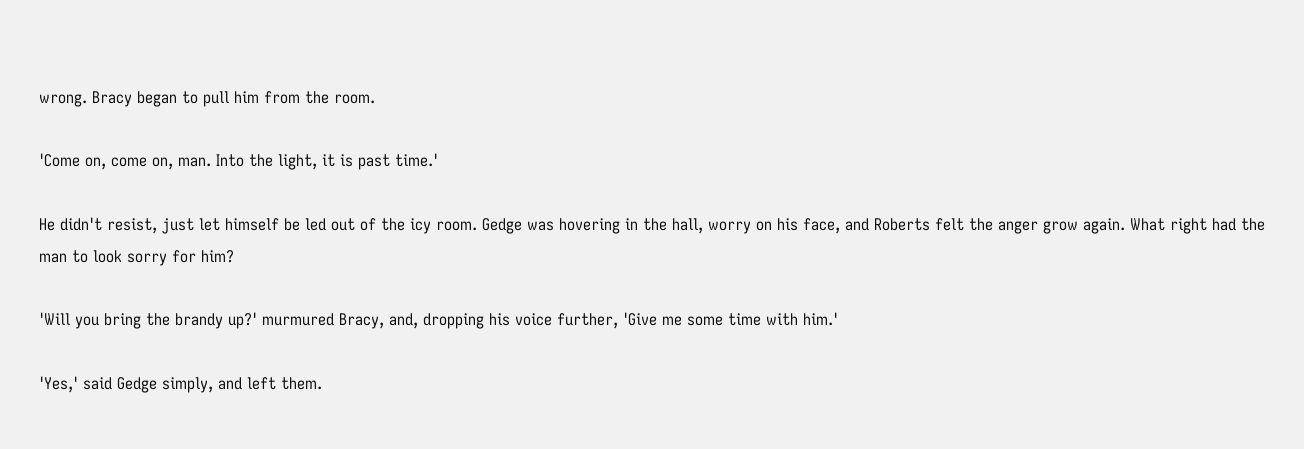wrong. Bracy began to pull him from the room.

'Come on, come on, man. Into the light, it is past time.'

He didn't resist, just let himself be led out of the icy room. Gedge was hovering in the hall, worry on his face, and Roberts felt the anger grow again. What right had the man to look sorry for him?

'Will you bring the brandy up?' murmured Bracy, and, dropping his voice further, 'Give me some time with him.'

'Yes,' said Gedge simply, and left them.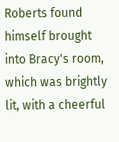Roberts found himself brought into Bracy's room, which was brightly lit, with a cheerful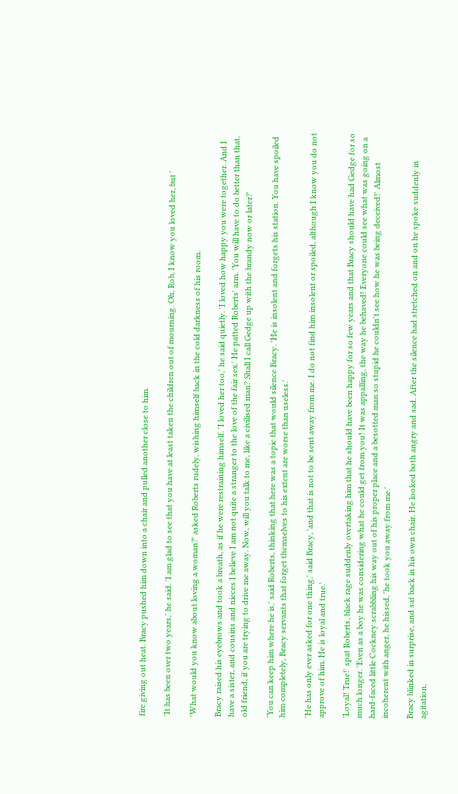fire giving out heat. Bracy pushed him down into a chair and pulled another close to him.

'It has been over two years,' he said. 'I am glad to see that you have at least taken the children out of mourning. Oh, Rob, I know you loved her, but '

'What would you know about loving a woman?' asked Roberts rudely, wishing himself back in the cold darkness of his room.

Bracy raised his eyebrows and took a breath, as if he were restraining himself. 'I loved her too,' he said quietly. 'I loved how happy you were together. And I have a sister, and cousins and nieces I believe I am not quite a stranger to the love of the fair sex.' He patted Roberts' arm. 'You will have to do better than that, old friend, if you are trying to drive me away. Now, will you talk to me, like a civilised man? Shall I call Gedge up with the brandy now or later?'

'You can keep him where he is,' said Roberts, thinking that here was a topic that would silence Bracy. 'He is insolent and forgets his station. You have spoiled him completely, Bracy servants that forget themselves to his extent are worse than useless.'

'He has only ever asked for one thing,' said Bracy, 'and that is not to be sent away from me. I do not find him insolent or spoiled, although I know you do not approve of him. He is loyal and true.'

'Loyal! True!' spat Roberts, black rage suddenly overtaking him that he should have been happy for so few years and that Bracy should have had Gedge for so much longer. 'Even as a boy he was considering what he could get from you! It was appalling, the way he behaved! Everyone could see what was going on a hard-faced little Cockney scrabbling his way out of his proper place and a besotted man so stupid he couldn't see how he was being deceived!' Almost incoherent with anger, he hissed, 'he took you away from me.'

Bracy blinked in surprise, and sat back in his own chair. He looked both angry and sad. After the silence had stretched on and on he spoke suddenly in agitation,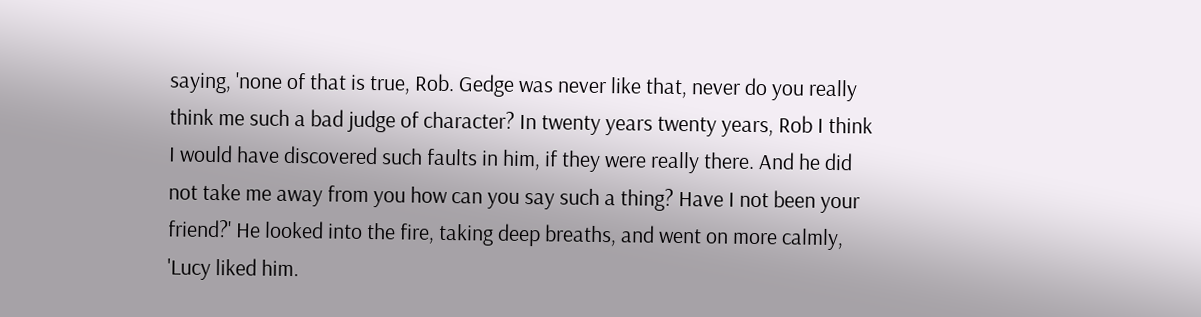saying, 'none of that is true, Rob. Gedge was never like that, never do you really think me such a bad judge of character? In twenty years twenty years, Rob I think I would have discovered such faults in him, if they were really there. And he did not take me away from you how can you say such a thing? Have I not been your friend?' He looked into the fire, taking deep breaths, and went on more calmly, 'Lucy liked him.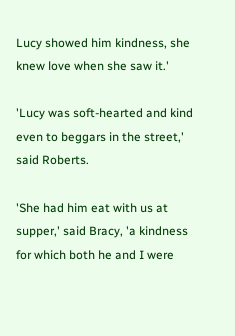Lucy showed him kindness, she knew love when she saw it.'

'Lucy was soft-hearted and kind even to beggars in the street,' said Roberts.

'She had him eat with us at supper,' said Bracy, 'a kindness for which both he and I were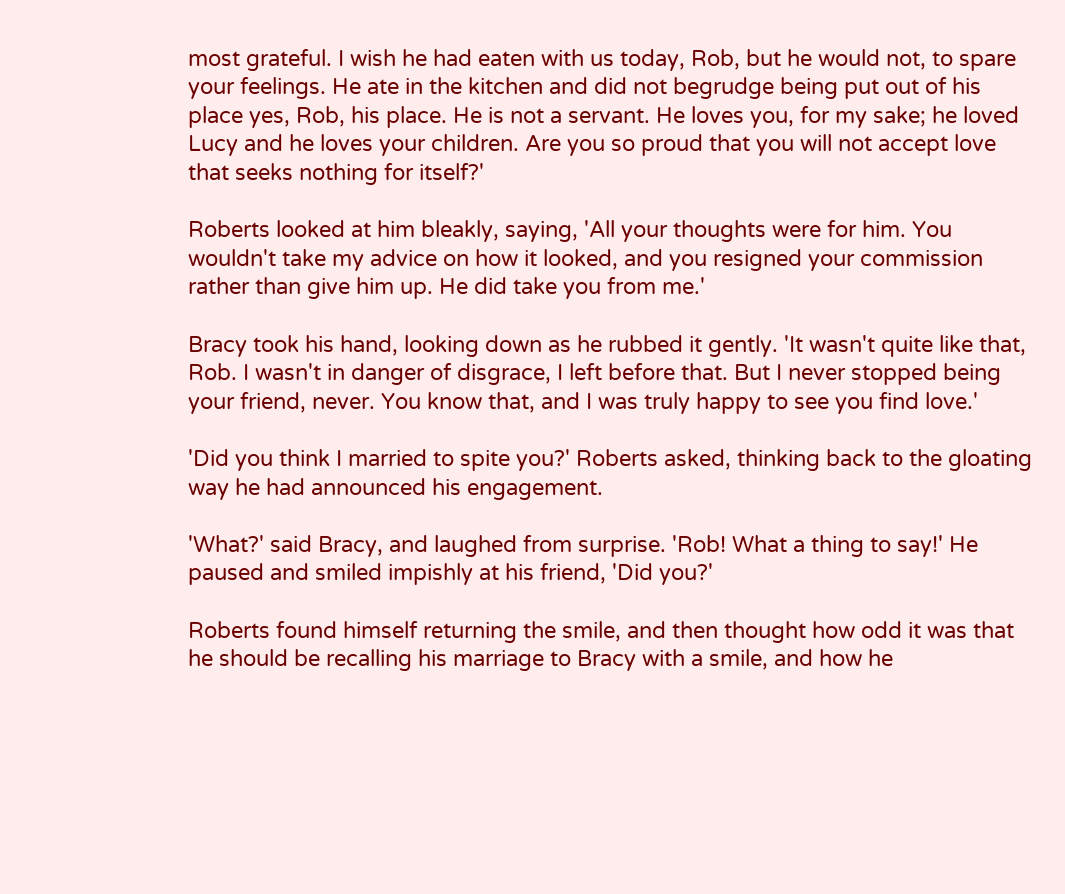most grateful. I wish he had eaten with us today, Rob, but he would not, to spare your feelings. He ate in the kitchen and did not begrudge being put out of his place yes, Rob, his place. He is not a servant. He loves you, for my sake; he loved Lucy and he loves your children. Are you so proud that you will not accept love that seeks nothing for itself?'

Roberts looked at him bleakly, saying, 'All your thoughts were for him. You wouldn't take my advice on how it looked, and you resigned your commission rather than give him up. He did take you from me.'

Bracy took his hand, looking down as he rubbed it gently. 'It wasn't quite like that, Rob. I wasn't in danger of disgrace, I left before that. But I never stopped being your friend, never. You know that, and I was truly happy to see you find love.'

'Did you think I married to spite you?' Roberts asked, thinking back to the gloating way he had announced his engagement.

'What?' said Bracy, and laughed from surprise. 'Rob! What a thing to say!' He paused and smiled impishly at his friend, 'Did you?'

Roberts found himself returning the smile, and then thought how odd it was that he should be recalling his marriage to Bracy with a smile, and how he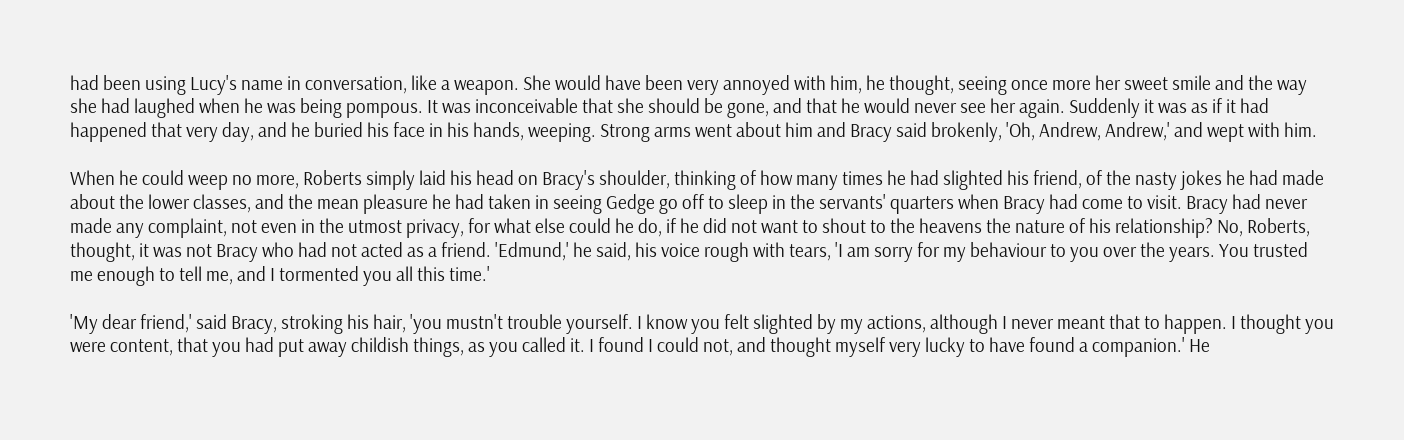had been using Lucy's name in conversation, like a weapon. She would have been very annoyed with him, he thought, seeing once more her sweet smile and the way she had laughed when he was being pompous. It was inconceivable that she should be gone, and that he would never see her again. Suddenly it was as if it had happened that very day, and he buried his face in his hands, weeping. Strong arms went about him and Bracy said brokenly, 'Oh, Andrew, Andrew,' and wept with him.

When he could weep no more, Roberts simply laid his head on Bracy's shoulder, thinking of how many times he had slighted his friend, of the nasty jokes he had made about the lower classes, and the mean pleasure he had taken in seeing Gedge go off to sleep in the servants' quarters when Bracy had come to visit. Bracy had never made any complaint, not even in the utmost privacy, for what else could he do, if he did not want to shout to the heavens the nature of his relationship? No, Roberts, thought, it was not Bracy who had not acted as a friend. 'Edmund,' he said, his voice rough with tears, 'I am sorry for my behaviour to you over the years. You trusted me enough to tell me, and I tormented you all this time.'

'My dear friend,' said Bracy, stroking his hair, 'you mustn't trouble yourself. I know you felt slighted by my actions, although I never meant that to happen. I thought you were content, that you had put away childish things, as you called it. I found I could not, and thought myself very lucky to have found a companion.' He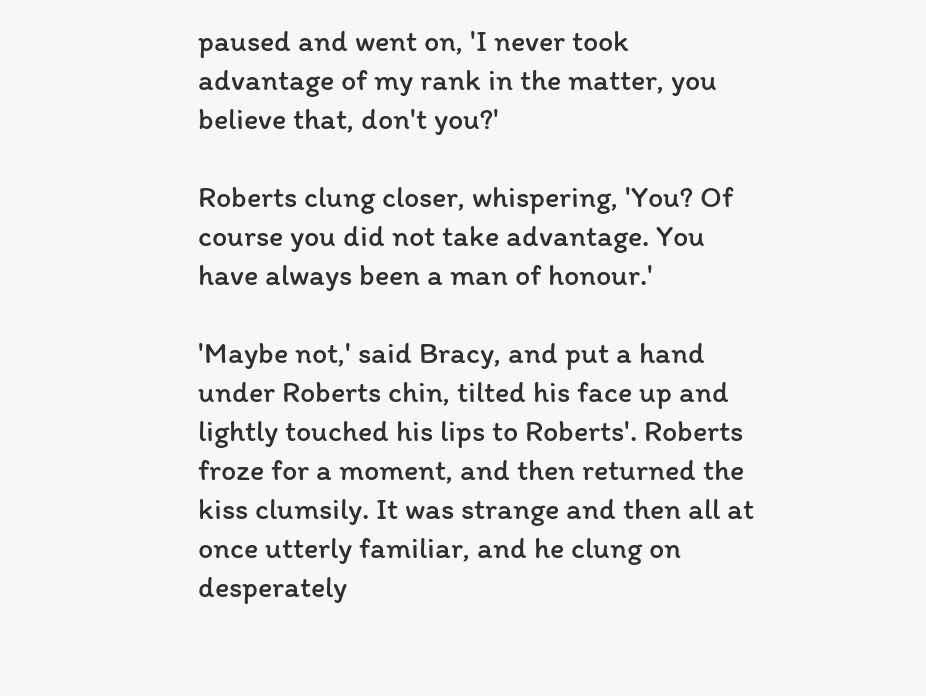paused and went on, 'I never took advantage of my rank in the matter, you believe that, don't you?'

Roberts clung closer, whispering, 'You? Of course you did not take advantage. You have always been a man of honour.'

'Maybe not,' said Bracy, and put a hand under Roberts chin, tilted his face up and lightly touched his lips to Roberts'. Roberts froze for a moment, and then returned the kiss clumsily. It was strange and then all at once utterly familiar, and he clung on desperately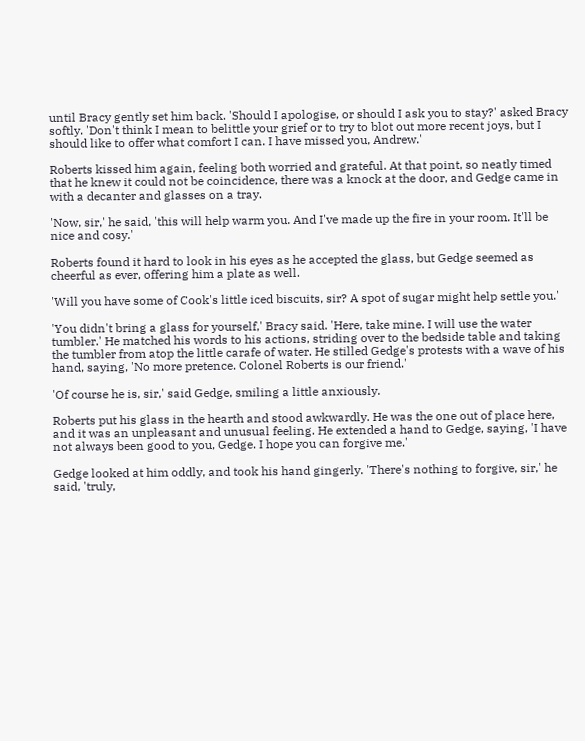until Bracy gently set him back. 'Should I apologise, or should I ask you to stay?' asked Bracy softly. 'Don't think I mean to belittle your grief or to try to blot out more recent joys, but I should like to offer what comfort I can. I have missed you, Andrew.'

Roberts kissed him again, feeling both worried and grateful. At that point, so neatly timed that he knew it could not be coincidence, there was a knock at the door, and Gedge came in with a decanter and glasses on a tray.

'Now, sir,' he said, 'this will help warm you. And I've made up the fire in your room. It'll be nice and cosy.'

Roberts found it hard to look in his eyes as he accepted the glass, but Gedge seemed as cheerful as ever, offering him a plate as well.

'Will you have some of Cook's little iced biscuits, sir? A spot of sugar might help settle you.'

'You didn't bring a glass for yourself,' Bracy said. 'Here, take mine. I will use the water tumbler.' He matched his words to his actions, striding over to the bedside table and taking the tumbler from atop the little carafe of water. He stilled Gedge's protests with a wave of his hand, saying, 'No more pretence. Colonel Roberts is our friend.'

'Of course he is, sir,' said Gedge, smiling a little anxiously.

Roberts put his glass in the hearth and stood awkwardly. He was the one out of place here, and it was an unpleasant and unusual feeling. He extended a hand to Gedge, saying, 'I have not always been good to you, Gedge. I hope you can forgive me.'

Gedge looked at him oddly, and took his hand gingerly. 'There's nothing to forgive, sir,' he said, 'truly,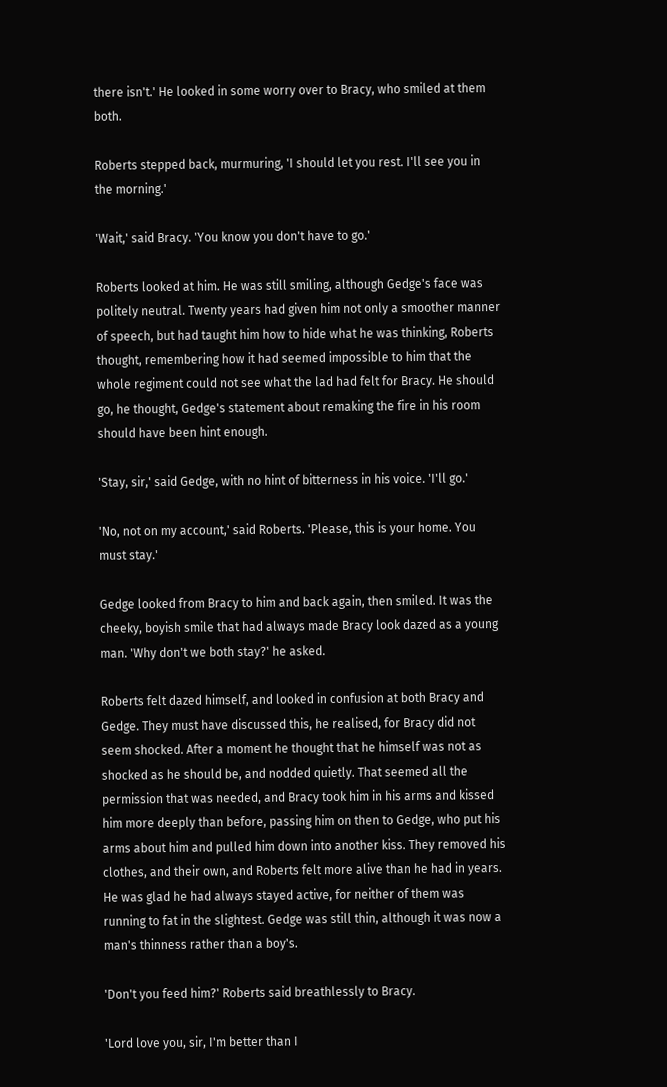there isn't.' He looked in some worry over to Bracy, who smiled at them both.

Roberts stepped back, murmuring, 'I should let you rest. I'll see you in the morning.'

'Wait,' said Bracy. 'You know you don't have to go.'

Roberts looked at him. He was still smiling, although Gedge's face was politely neutral. Twenty years had given him not only a smoother manner of speech, but had taught him how to hide what he was thinking, Roberts thought, remembering how it had seemed impossible to him that the whole regiment could not see what the lad had felt for Bracy. He should go, he thought, Gedge's statement about remaking the fire in his room should have been hint enough.

'Stay, sir,' said Gedge, with no hint of bitterness in his voice. 'I'll go.'

'No, not on my account,' said Roberts. 'Please, this is your home. You must stay.'

Gedge looked from Bracy to him and back again, then smiled. It was the cheeky, boyish smile that had always made Bracy look dazed as a young man. 'Why don't we both stay?' he asked.

Roberts felt dazed himself, and looked in confusion at both Bracy and Gedge. They must have discussed this, he realised, for Bracy did not seem shocked. After a moment he thought that he himself was not as shocked as he should be, and nodded quietly. That seemed all the permission that was needed, and Bracy took him in his arms and kissed him more deeply than before, passing him on then to Gedge, who put his arms about him and pulled him down into another kiss. They removed his clothes, and their own, and Roberts felt more alive than he had in years. He was glad he had always stayed active, for neither of them was running to fat in the slightest. Gedge was still thin, although it was now a man's thinness rather than a boy's.

'Don't you feed him?' Roberts said breathlessly to Bracy.

'Lord love you, sir, I'm better than I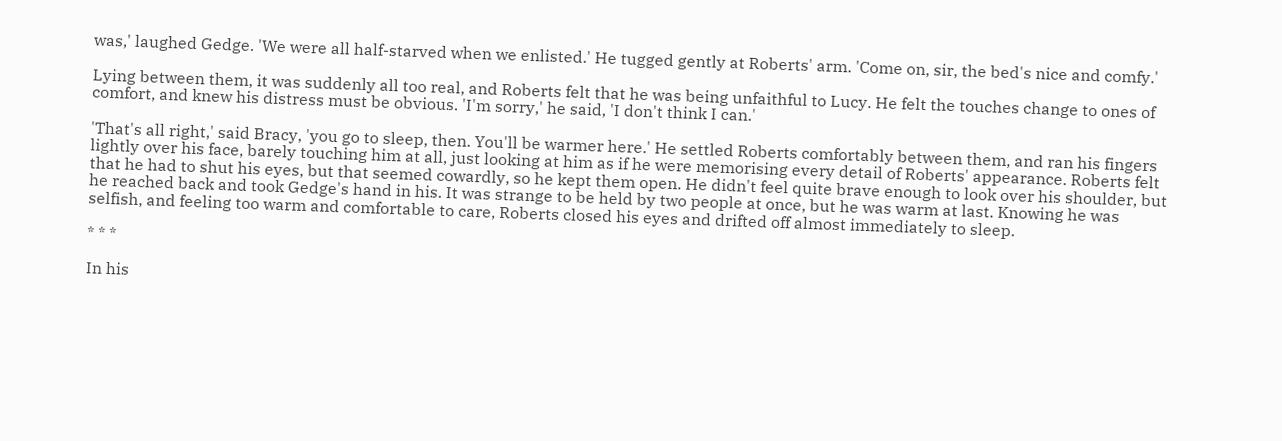was,' laughed Gedge. 'We were all half-starved when we enlisted.' He tugged gently at Roberts' arm. 'Come on, sir, the bed's nice and comfy.'

Lying between them, it was suddenly all too real, and Roberts felt that he was being unfaithful to Lucy. He felt the touches change to ones of comfort, and knew his distress must be obvious. 'I'm sorry,' he said, 'I don't think I can.'

'That's all right,' said Bracy, 'you go to sleep, then. You'll be warmer here.' He settled Roberts comfortably between them, and ran his fingers lightly over his face, barely touching him at all, just looking at him as if he were memorising every detail of Roberts' appearance. Roberts felt that he had to shut his eyes, but that seemed cowardly, so he kept them open. He didn't feel quite brave enough to look over his shoulder, but he reached back and took Gedge's hand in his. It was strange to be held by two people at once, but he was warm at last. Knowing he was selfish, and feeling too warm and comfortable to care, Roberts closed his eyes and drifted off almost immediately to sleep.

* * *

In his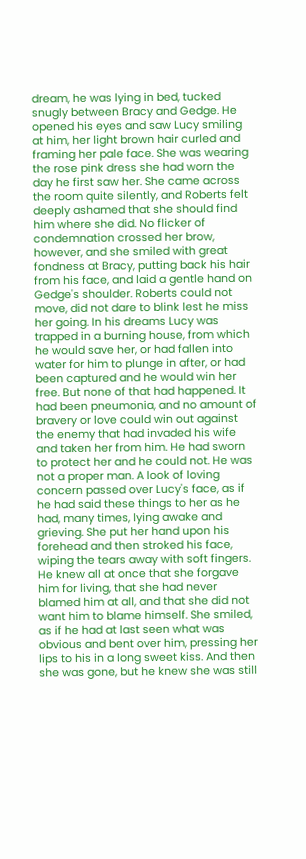dream, he was lying in bed, tucked snugly between Bracy and Gedge. He opened his eyes and saw Lucy smiling at him, her light brown hair curled and framing her pale face. She was wearing the rose pink dress she had worn the day he first saw her. She came across the room quite silently, and Roberts felt deeply ashamed that she should find him where she did. No flicker of condemnation crossed her brow, however, and she smiled with great fondness at Bracy, putting back his hair from his face, and laid a gentle hand on Gedge's shoulder. Roberts could not move, did not dare to blink lest he miss her going. In his dreams Lucy was trapped in a burning house, from which he would save her, or had fallen into water for him to plunge in after, or had been captured and he would win her free. But none of that had happened. It had been pneumonia, and no amount of bravery or love could win out against the enemy that had invaded his wife and taken her from him. He had sworn to protect her and he could not. He was not a proper man. A look of loving concern passed over Lucy's face, as if he had said these things to her as he had, many times, lying awake and grieving. She put her hand upon his forehead and then stroked his face, wiping the tears away with soft fingers. He knew all at once that she forgave him for living, that she had never blamed him at all, and that she did not want him to blame himself. She smiled, as if he had at last seen what was obvious and bent over him, pressing her lips to his in a long sweet kiss. And then she was gone, but he knew she was still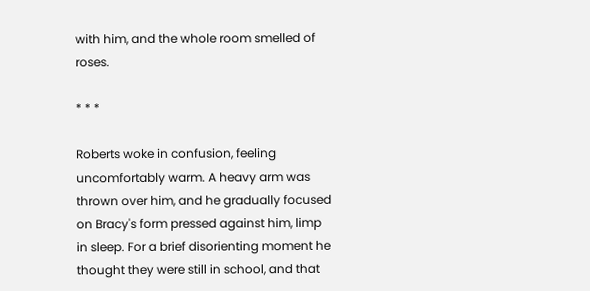with him, and the whole room smelled of roses.

* * *

Roberts woke in confusion, feeling uncomfortably warm. A heavy arm was thrown over him, and he gradually focused on Bracy's form pressed against him, limp in sleep. For a brief disorienting moment he thought they were still in school, and that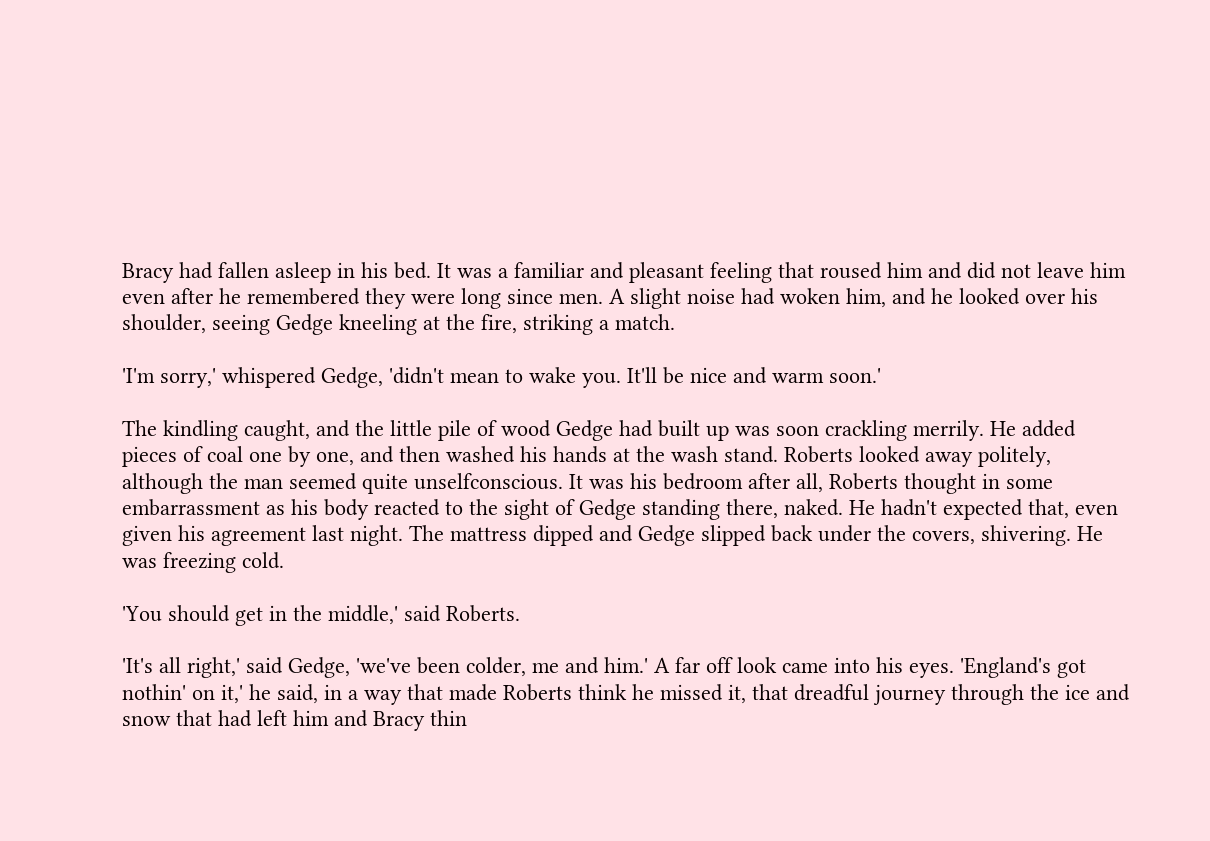Bracy had fallen asleep in his bed. It was a familiar and pleasant feeling that roused him and did not leave him even after he remembered they were long since men. A slight noise had woken him, and he looked over his shoulder, seeing Gedge kneeling at the fire, striking a match.

'I'm sorry,' whispered Gedge, 'didn't mean to wake you. It'll be nice and warm soon.'

The kindling caught, and the little pile of wood Gedge had built up was soon crackling merrily. He added pieces of coal one by one, and then washed his hands at the wash stand. Roberts looked away politely, although the man seemed quite unselfconscious. It was his bedroom after all, Roberts thought in some embarrassment as his body reacted to the sight of Gedge standing there, naked. He hadn't expected that, even given his agreement last night. The mattress dipped and Gedge slipped back under the covers, shivering. He was freezing cold.

'You should get in the middle,' said Roberts.

'It's all right,' said Gedge, 'we've been colder, me and him.' A far off look came into his eyes. 'England's got nothin' on it,' he said, in a way that made Roberts think he missed it, that dreadful journey through the ice and snow that had left him and Bracy thin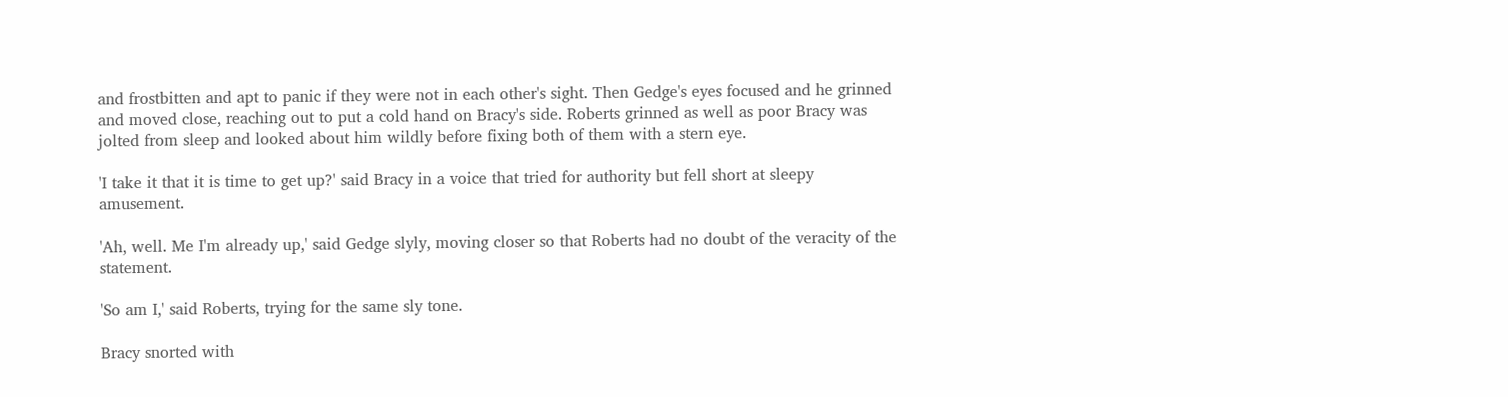and frostbitten and apt to panic if they were not in each other's sight. Then Gedge's eyes focused and he grinned and moved close, reaching out to put a cold hand on Bracy's side. Roberts grinned as well as poor Bracy was jolted from sleep and looked about him wildly before fixing both of them with a stern eye.

'I take it that it is time to get up?' said Bracy in a voice that tried for authority but fell short at sleepy amusement.

'Ah, well. Me I'm already up,' said Gedge slyly, moving closer so that Roberts had no doubt of the veracity of the statement.

'So am I,' said Roberts, trying for the same sly tone.

Bracy snorted with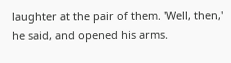laughter at the pair of them. 'Well, then,' he said, and opened his arms.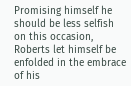Promising himself he should be less selfish on this occasion, Roberts let himself be enfolded in the embrace of his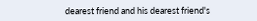dearest friend and his dearest friend's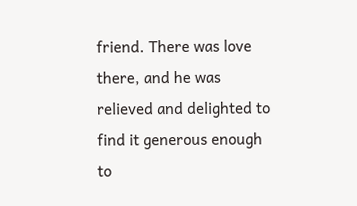friend. There was love there, and he was relieved and delighted to find it generous enough to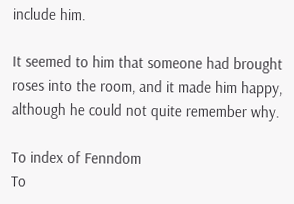include him.

It seemed to him that someone had brought roses into the room, and it made him happy, although he could not quite remember why.

To index of Fenndom
To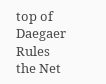top of Daegaer Rules the Net